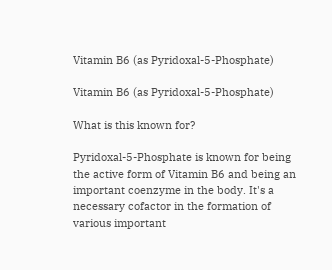Vitamin B6 (as Pyridoxal-5-Phosphate)

Vitamin B6 (as Pyridoxal-5-Phosphate)

What is this known for?

Pyridoxal-5-Phosphate is known for being the active form of Vitamin B6 and being an important coenzyme in the body. It's a necessary cofactor in the formation of various important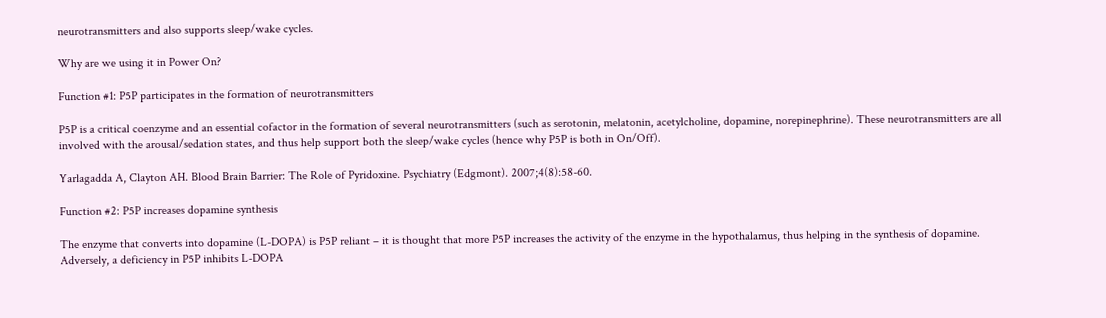neurotransmitters and also supports sleep/wake cycles.

Why are we using it in Power On?

Function #1: P5P participates in the formation of neurotransmitters

P5P is a critical coenzyme and an essential cofactor in the formation of several neurotransmitters (such as serotonin, melatonin, acetylcholine, dopamine, norepinephrine). These neurotransmitters are all involved with the arousal/sedation states, and thus help support both the sleep/wake cycles (hence why P5P is both in On/Off).

Yarlagadda A, Clayton AH. Blood Brain Barrier: The Role of Pyridoxine. Psychiatry (Edgmont). 2007;4(8):58-60.

Function #2: P5P increases dopamine synthesis

The enzyme that converts into dopamine (L-DOPA) is P5P reliant – it is thought that more P5P increases the activity of the enzyme in the hypothalamus, thus helping in the synthesis of dopamine. Adversely, a deficiency in P5P inhibits L-DOPA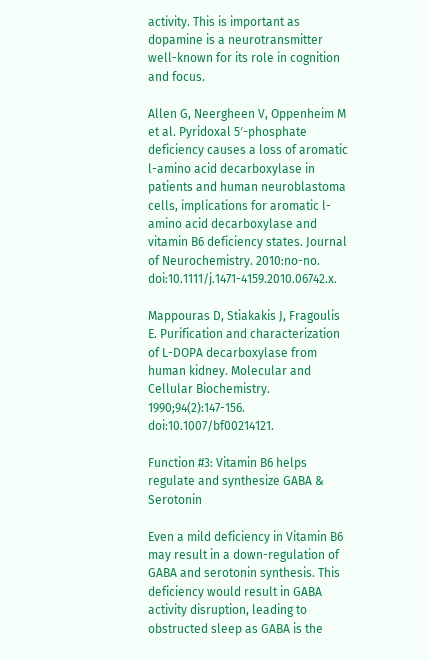activity. This is important as dopamine is a neurotransmitter well-known for its role in cognition and focus.

Allen G, Neergheen V, Oppenheim M et al. Pyridoxal 5′-phosphate deficiency causes a loss of aromatic l-amino acid decarboxylase in patients and human neuroblastoma cells, implications for aromatic l-amino acid decarboxylase and vitamin B6 deficiency states. Journal of Neurochemistry. 2010:no-no. doi:10.1111/j.1471-4159.2010.06742.x.

Mappouras D, Stiakakis J, Fragoulis E. Purification and characterization of L-DOPA decarboxylase from human kidney. Molecular and Cellular Biochemistry. 1990;94(2):147-156. doi:10.1007/bf00214121.

Function #3: Vitamin B6 helps regulate and synthesize GABA & Serotonin

Even a mild deficiency in Vitamin B6 may result in a down-regulation of GABA and serotonin synthesis. This deficiency would result in GABA activity disruption, leading to obstructed sleep as GABA is the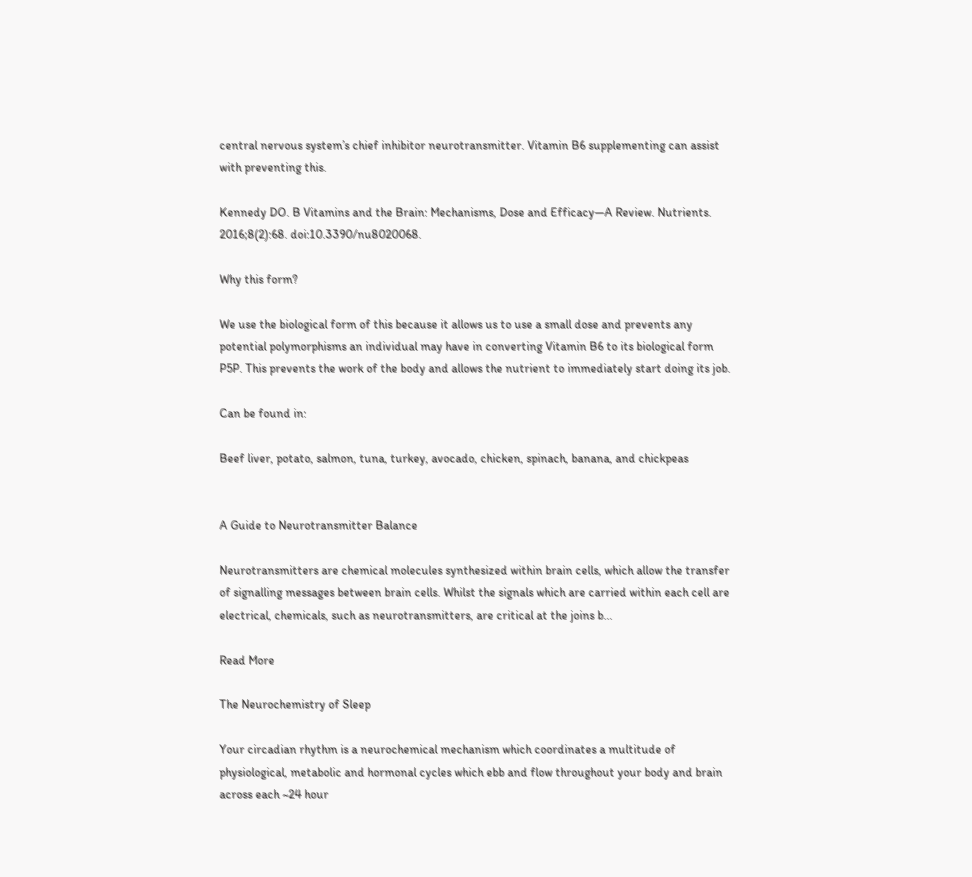central nervous system’s chief inhibitor neurotransmitter. Vitamin B6 supplementing can assist with preventing this.

Kennedy DO. B Vitamins and the Brain: Mechanisms, Dose and Efficacy—A Review. Nutrients. 2016;8(2):68. doi:10.3390/nu8020068.

Why this form?

We use the biological form of this because it allows us to use a small dose and prevents any potential polymorphisms an individual may have in converting Vitamin B6 to its biological form P5P. This prevents the work of the body and allows the nutrient to immediately start doing its job.

Can be found in:

Beef liver, potato, salmon, tuna, turkey, avocado, chicken, spinach, banana, and chickpeas


A Guide to Neurotransmitter Balance

Neurotransmitters are chemical molecules synthesized within brain cells, which allow the transfer of signalling messages between brain cells. Whilst the signals which are carried within each cell are electrical, chemicals, such as neurotransmitters, are critical at the joins b...

Read More

The Neurochemistry of Sleep

Your circadian rhythm is a neurochemical mechanism which coordinates a multitude of physiological, metabolic and hormonal cycles which ebb and flow throughout your body and brain across each ~24 hour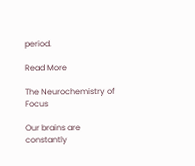period.

Read More

The Neurochemistry of Focus

Our brains are constantly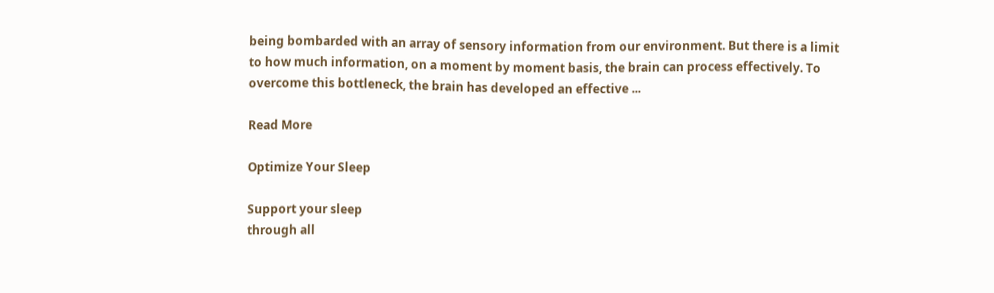being bombarded with an array of sensory information from our environment. But there is a limit to how much information, on a moment by moment basis, the brain can process effectively. To overcome this bottleneck, the brain has developed an effective ...

Read More

Optimize Your Sleep

Support your sleep
through all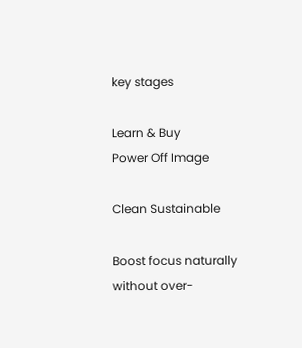key stages

Learn & Buy
Power Off Image

Clean Sustainable

Boost focus naturally
without over-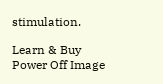stimulation.

Learn & Buy
Power Off Image